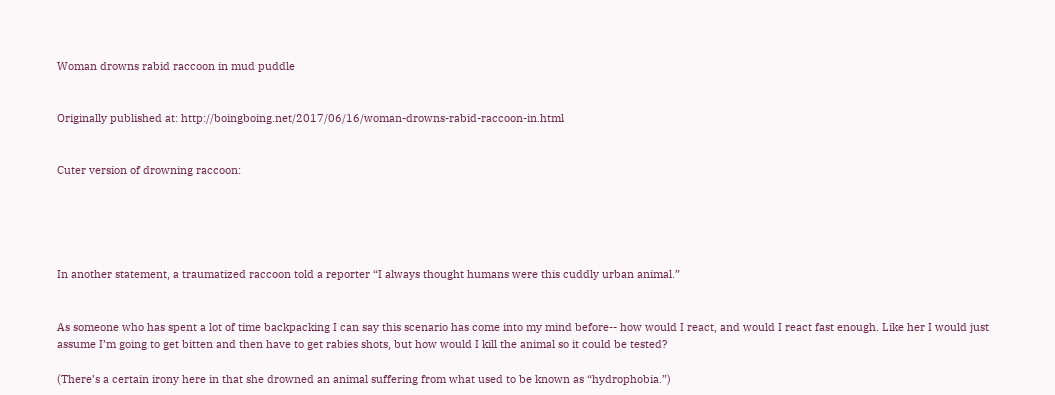Woman drowns rabid raccoon in mud puddle


Originally published at: http://boingboing.net/2017/06/16/woman-drowns-rabid-raccoon-in.html


Cuter version of drowning raccoon:





In another statement, a traumatized raccoon told a reporter “I always thought humans were this cuddly urban animal.”


As someone who has spent a lot of time backpacking I can say this scenario has come into my mind before-- how would I react, and would I react fast enough. Like her I would just assume I’m going to get bitten and then have to get rabies shots, but how would I kill the animal so it could be tested?

(There’s a certain irony here in that she drowned an animal suffering from what used to be known as “hydrophobia.”)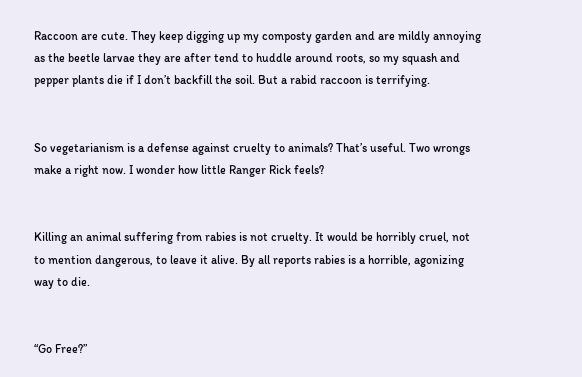Raccoon are cute. They keep digging up my composty garden and are mildly annoying as the beetle larvae they are after tend to huddle around roots, so my squash and pepper plants die if I don’t backfill the soil. But a rabid raccoon is terrifying.


So vegetarianism is a defense against cruelty to animals? That’s useful. Two wrongs make a right now. I wonder how little Ranger Rick feels?


Killing an animal suffering from rabies is not cruelty. It would be horribly cruel, not to mention dangerous, to leave it alive. By all reports rabies is a horrible, agonizing way to die.


“Go Free?”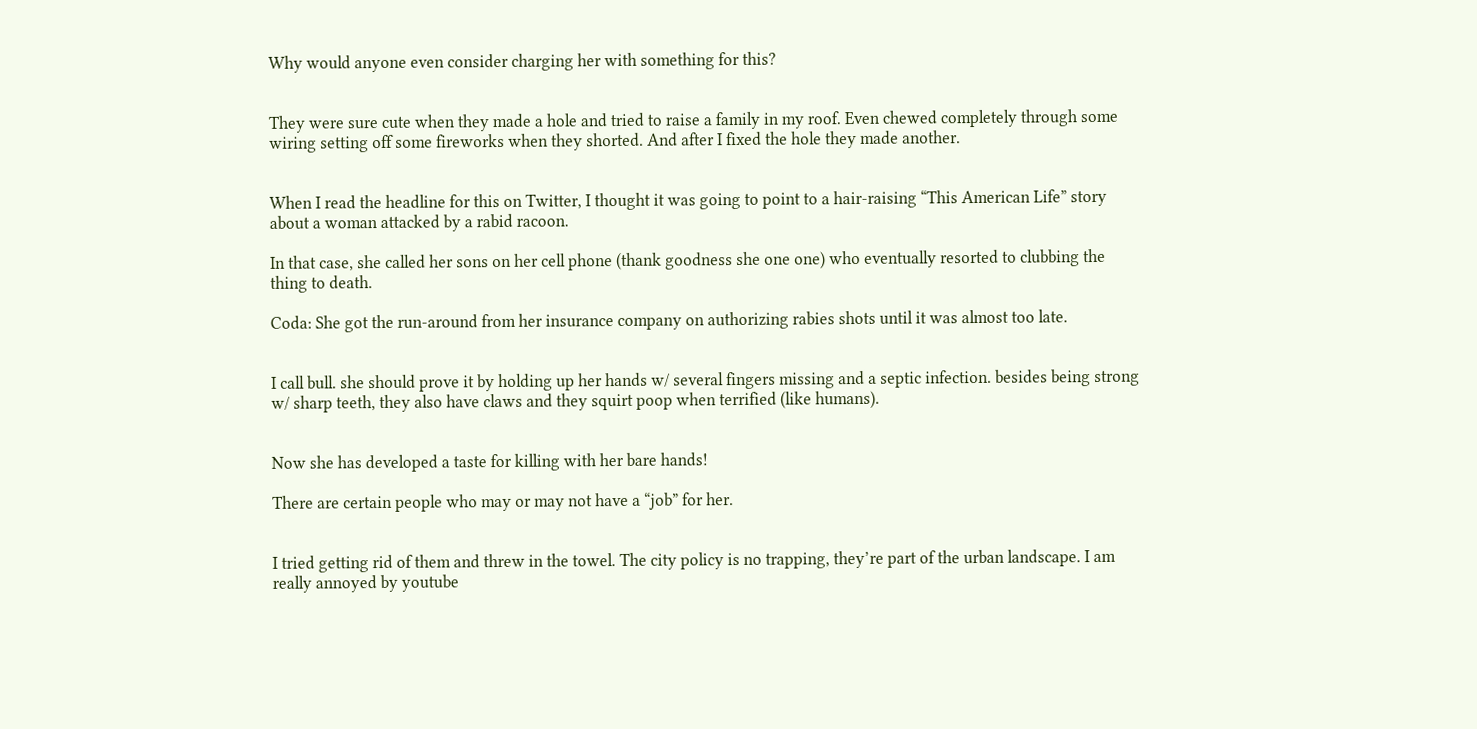Why would anyone even consider charging her with something for this?


They were sure cute when they made a hole and tried to raise a family in my roof. Even chewed completely through some wiring setting off some fireworks when they shorted. And after I fixed the hole they made another.


When I read the headline for this on Twitter, I thought it was going to point to a hair-raising “This American Life” story about a woman attacked by a rabid racoon.

In that case, she called her sons on her cell phone (thank goodness she one one) who eventually resorted to clubbing the thing to death.

Coda: She got the run-around from her insurance company on authorizing rabies shots until it was almost too late.


I call bull. she should prove it by holding up her hands w/ several fingers missing and a septic infection. besides being strong w/ sharp teeth, they also have claws and they squirt poop when terrified (like humans).


Now she has developed a taste for killing with her bare hands!

There are certain people who may or may not have a “job” for her.


I tried getting rid of them and threw in the towel. The city policy is no trapping, they’re part of the urban landscape. I am really annoyed by youtube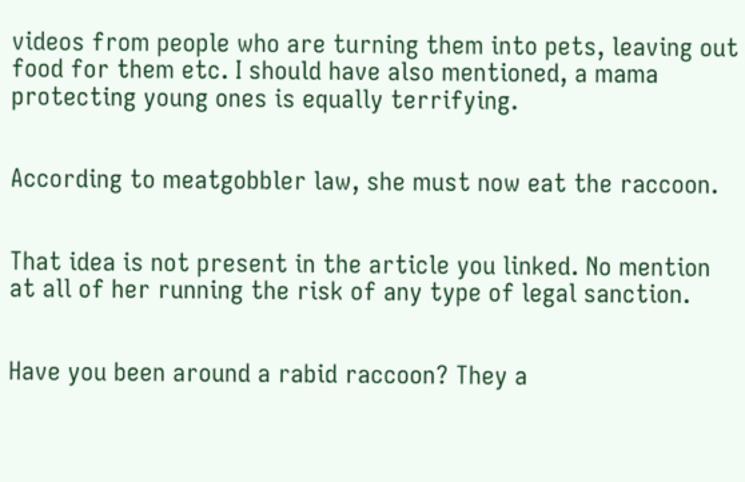videos from people who are turning them into pets, leaving out food for them etc. I should have also mentioned, a mama protecting young ones is equally terrifying.


According to meatgobbler law, she must now eat the raccoon.


That idea is not present in the article you linked. No mention at all of her running the risk of any type of legal sanction.


Have you been around a rabid raccoon? They a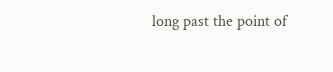long past the point of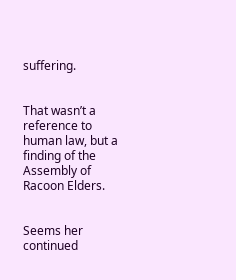suffering.


That wasn’t a reference to human law, but a finding of the Assembly of Racoon Elders.


Seems her continued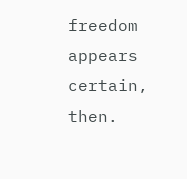freedom appears certain, then.